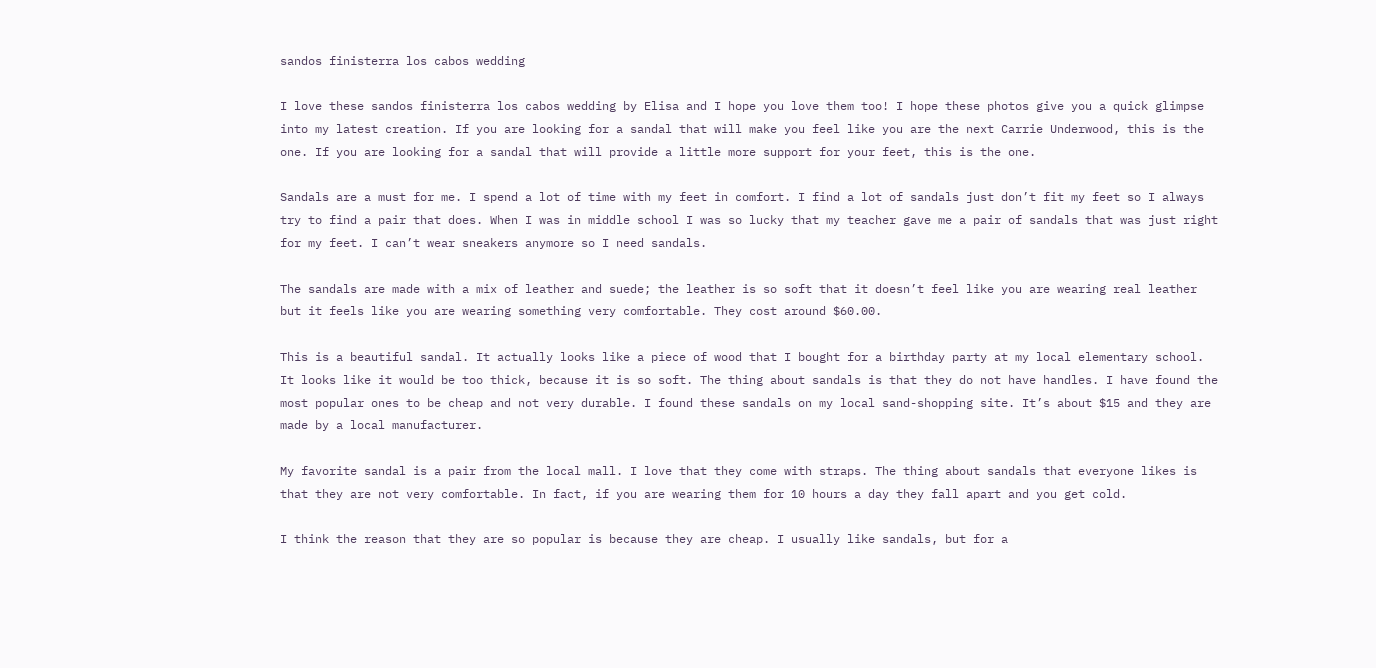sandos finisterra los cabos wedding

I love these sandos finisterra los cabos wedding by Elisa and I hope you love them too! I hope these photos give you a quick glimpse into my latest creation. If you are looking for a sandal that will make you feel like you are the next Carrie Underwood, this is the one. If you are looking for a sandal that will provide a little more support for your feet, this is the one.

Sandals are a must for me. I spend a lot of time with my feet in comfort. I find a lot of sandals just don’t fit my feet so I always try to find a pair that does. When I was in middle school I was so lucky that my teacher gave me a pair of sandals that was just right for my feet. I can’t wear sneakers anymore so I need sandals.

The sandals are made with a mix of leather and suede; the leather is so soft that it doesn’t feel like you are wearing real leather but it feels like you are wearing something very comfortable. They cost around $60.00.

This is a beautiful sandal. It actually looks like a piece of wood that I bought for a birthday party at my local elementary school. It looks like it would be too thick, because it is so soft. The thing about sandals is that they do not have handles. I have found the most popular ones to be cheap and not very durable. I found these sandals on my local sand-shopping site. It’s about $15 and they are made by a local manufacturer.

My favorite sandal is a pair from the local mall. I love that they come with straps. The thing about sandals that everyone likes is that they are not very comfortable. In fact, if you are wearing them for 10 hours a day they fall apart and you get cold.

I think the reason that they are so popular is because they are cheap. I usually like sandals, but for a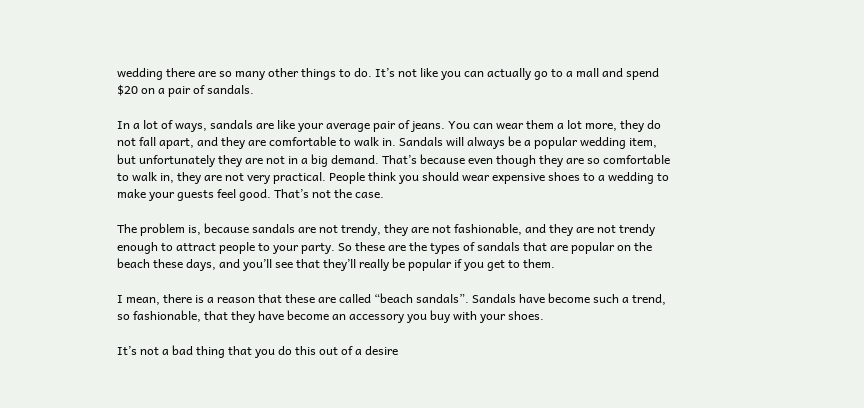wedding there are so many other things to do. It’s not like you can actually go to a mall and spend $20 on a pair of sandals.

In a lot of ways, sandals are like your average pair of jeans. You can wear them a lot more, they do not fall apart, and they are comfortable to walk in. Sandals will always be a popular wedding item, but unfortunately they are not in a big demand. That’s because even though they are so comfortable to walk in, they are not very practical. People think you should wear expensive shoes to a wedding to make your guests feel good. That’s not the case.

The problem is, because sandals are not trendy, they are not fashionable, and they are not trendy enough to attract people to your party. So these are the types of sandals that are popular on the beach these days, and you’ll see that they’ll really be popular if you get to them.

I mean, there is a reason that these are called “beach sandals”. Sandals have become such a trend, so fashionable, that they have become an accessory you buy with your shoes.

It’s not a bad thing that you do this out of a desire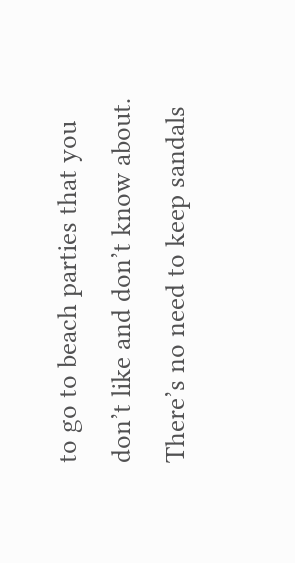to go to beach parties that you don’t like and don’t know about. There’s no need to keep sandals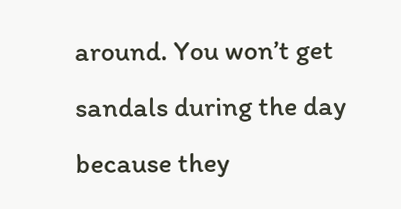around. You won’t get sandals during the day because they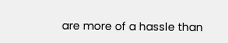are more of a hassle than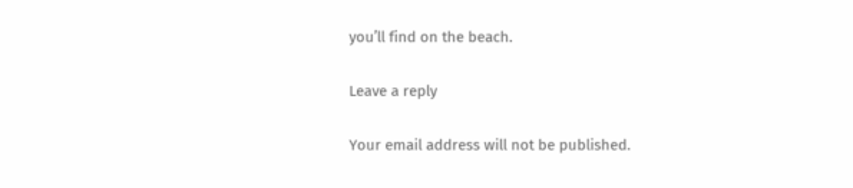you’ll find on the beach.

Leave a reply

Your email address will not be published.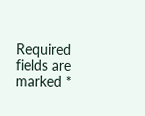Required fields are marked *